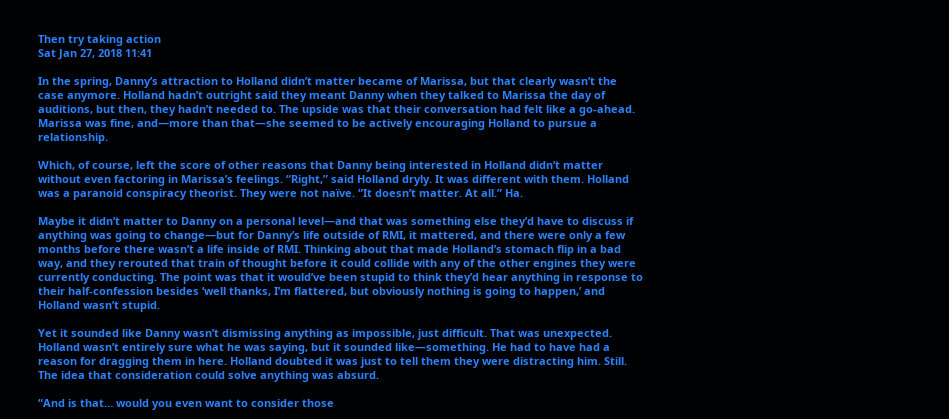Then try taking action
Sat Jan 27, 2018 11:41

In the spring, Danny’s attraction to Holland didn’t matter became of Marissa, but that clearly wasn’t the case anymore. Holland hadn’t outright said they meant Danny when they talked to Marissa the day of auditions, but then, they hadn’t needed to. The upside was that their conversation had felt like a go-ahead. Marissa was fine, and—more than that—she seemed to be actively encouraging Holland to pursue a relationship.

Which, of course, left the score of other reasons that Danny being interested in Holland didn’t matter without even factoring in Marissa’s feelings. “Right,” said Holland dryly. It was different with them. Holland was a paranoid conspiracy theorist. They were not naïve. “It doesn’t matter. At all.” Ha.

Maybe it didn’t matter to Danny on a personal level—and that was something else they’d have to discuss if anything was going to change—but for Danny’s life outside of RMI, it mattered, and there were only a few months before there wasn’t a life inside of RMI. Thinking about that made Holland’s stomach flip in a bad way, and they rerouted that train of thought before it could collide with any of the other engines they were currently conducting. The point was that it would’ve been stupid to think they’d hear anything in response to their half-confession besides ‘well thanks, I’m flattered, but obviously nothing is going to happen,’ and Holland wasn’t stupid.

Yet it sounded like Danny wasn’t dismissing anything as impossible, just difficult. That was unexpected. Holland wasn’t entirely sure what he was saying, but it sounded like—something. He had to have had a reason for dragging them in here. Holland doubted it was just to tell them they were distracting him. Still. The idea that consideration could solve anything was absurd.

“And is that… would you even want to consider those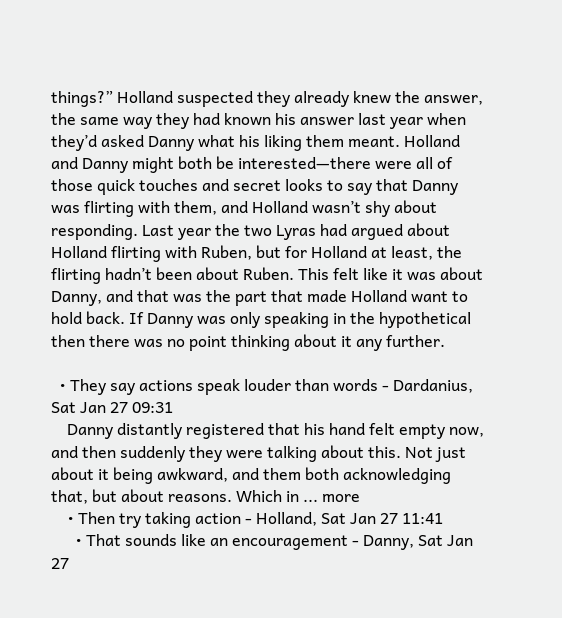things?” Holland suspected they already knew the answer, the same way they had known his answer last year when they’d asked Danny what his liking them meant. Holland and Danny might both be interested—there were all of those quick touches and secret looks to say that Danny was flirting with them, and Holland wasn’t shy about responding. Last year the two Lyras had argued about Holland flirting with Ruben, but for Holland at least, the flirting hadn’t been about Ruben. This felt like it was about Danny, and that was the part that made Holland want to hold back. If Danny was only speaking in the hypothetical then there was no point thinking about it any further.

  • They say actions speak louder than words - Dardanius, Sat Jan 27 09:31
    Danny distantly registered that his hand felt empty now, and then suddenly they were talking about this. Not just about it being awkward, and them both acknowledging that, but about reasons. Which in ... more
    • Then try taking action - Holland, Sat Jan 27 11:41
      • That sounds like an encouragement - Danny, Sat Jan 27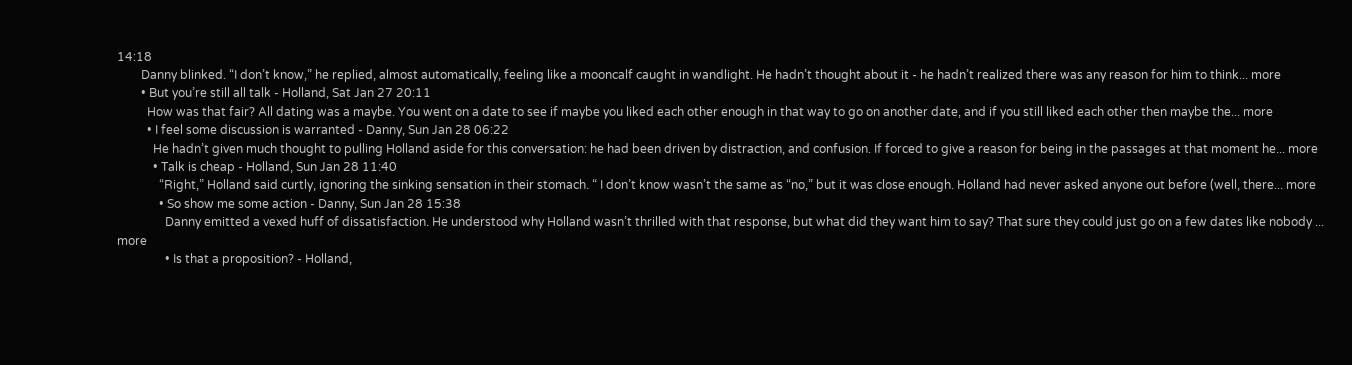14:18
        Danny blinked. “I don’t know,” he replied, almost automatically, feeling like a mooncalf caught in wandlight. He hadn’t thought about it - he hadn’t realized there was any reason for him to think... more
        • But you’re still all talk - Holland, Sat Jan 27 20:11
          How was that fair? All dating was a maybe. You went on a date to see if maybe you liked each other enough in that way to go on another date, and if you still liked each other then maybe the... more
          • I feel some discussion is warranted - Danny, Sun Jan 28 06:22
            He hadn’t given much thought to pulling Holland aside for this conversation: he had been driven by distraction, and confusion. If forced to give a reason for being in the passages at that moment he... more
            • Talk is cheap - Holland, Sun Jan 28 11:40
              “Right,” Holland said curtly, ignoring the sinking sensation in their stomach. “ I don’t know wasn’t the same as “no,” but it was close enough. Holland had never asked anyone out before (well, there... more
              • So show me some action - Danny, Sun Jan 28 15:38
                Danny emitted a vexed huff of dissatisfaction. He understood why Holland wasn’t thrilled with that response, but what did they want him to say? That sure they could just go on a few dates like nobody ... more
                • Is that a proposition? - Holland,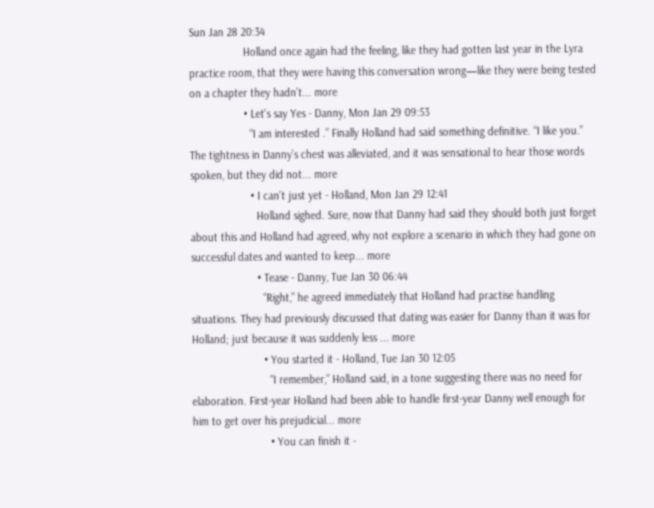Sun Jan 28 20:34
                  Holland once again had the feeling, like they had gotten last year in the Lyra practice room, that they were having this conversation wrong—like they were being tested on a chapter they hadn’t... more
                  • Let's say Yes - Danny, Mon Jan 29 09:53
                    “I am interested .” Finally Holland had said something definitive. “I like you.” The tightness in Danny’s chest was alleviated, and it was sensational to hear those words spoken, but they did not... more
                    • I can’t just yet - Holland, Mon Jan 29 12:41
                      Holland sighed. Sure, now that Danny had said they should both just forget about this and Holland had agreed, why not explore a scenario in which they had gone on successful dates and wanted to keep... more
                      • Tease - Danny, Tue Jan 30 06:44
                        “Right,” he agreed immediately that Holland had practise handling situations. They had previously discussed that dating was easier for Danny than it was for Holland; just because it was suddenly less ... more
                        • You started it - Holland, Tue Jan 30 12:05
                          “I remember,” Holland said, in a tone suggesting there was no need for elaboration. First-year Holland had been able to handle first-year Danny well enough for him to get over his prejudicial... more
                          • You can finish it -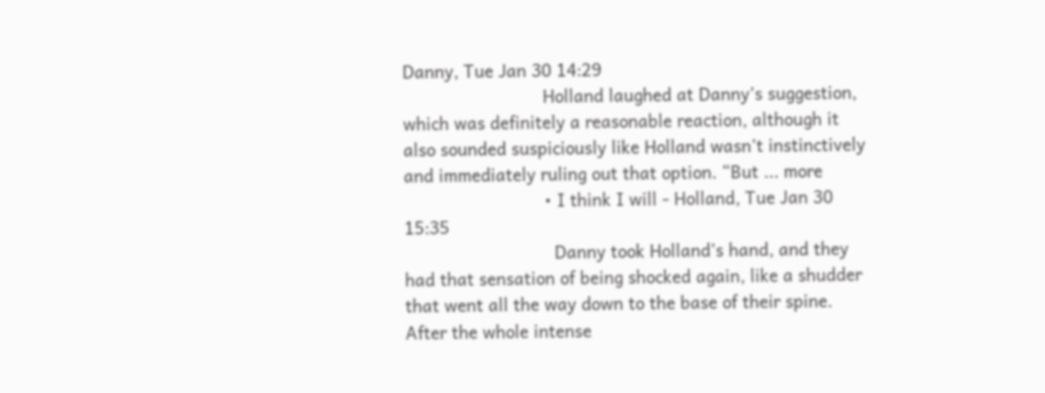Danny, Tue Jan 30 14:29
                            Holland laughed at Danny’s suggestion, which was definitely a reasonable reaction, although it also sounded suspiciously like Holland wasn’t instinctively and immediately ruling out that option. “But ... more
                            • I think I will - Holland, Tue Jan 30 15:35
                              Danny took Holland’s hand, and they had that sensation of being shocked again, like a shudder that went all the way down to the base of their spine. After the whole intense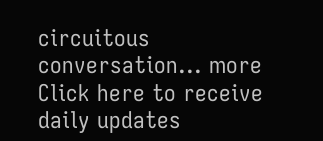circuitous conversation... more
Click here to receive daily updates